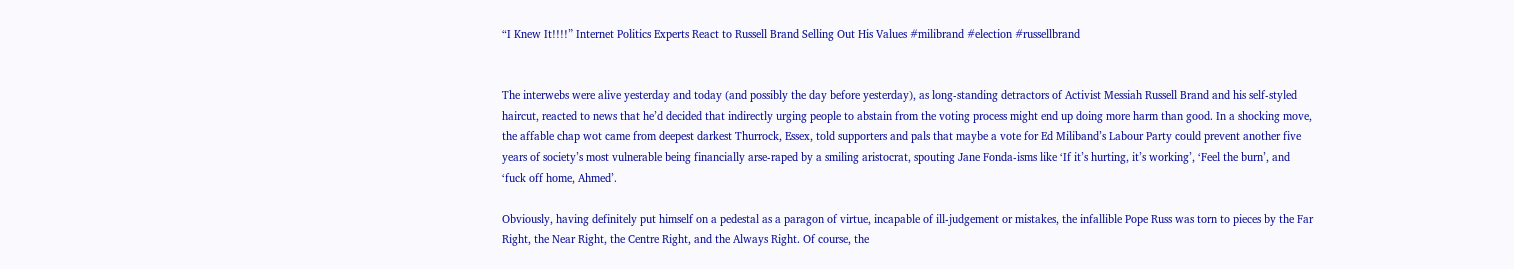“I Knew It!!!!” Internet Politics Experts React to Russell Brand Selling Out His Values #milibrand #election #russellbrand


The interwebs were alive yesterday and today (and possibly the day before yesterday), as long-standing detractors of Activist Messiah Russell Brand and his self-styled haircut, reacted to news that he’d decided that indirectly urging people to abstain from the voting process might end up doing more harm than good. In a shocking move, the affable chap wot came from deepest darkest Thurrock, Essex, told supporters and pals that maybe a vote for Ed Miliband’s Labour Party could prevent another five years of society’s most vulnerable being financially arse-raped by a smiling aristocrat, spouting Jane Fonda-isms like ‘If it’s hurting, it’s working’, ‘Feel the burn’, and ‘fuck off home, Ahmed’.

Obviously, having definitely put himself on a pedestal as a paragon of virtue, incapable of ill-judgement or mistakes, the infallible Pope Russ was torn to pieces by the Far Right, the Near Right, the Centre Right, and the Always Right. Of course, the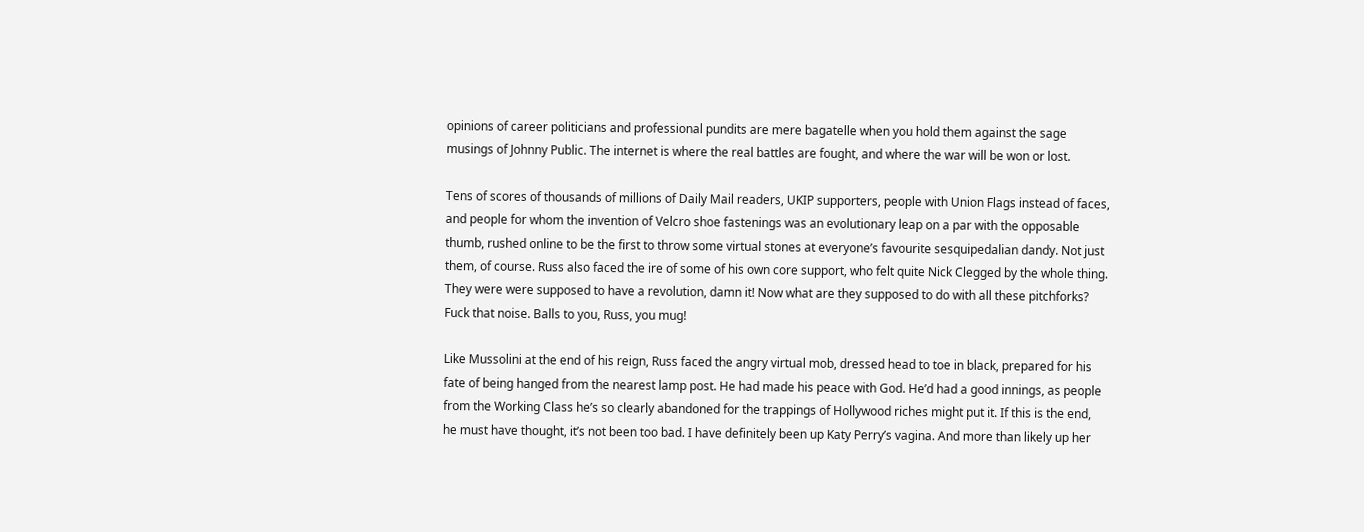opinions of career politicians and professional pundits are mere bagatelle when you hold them against the sage musings of Johnny Public. The internet is where the real battles are fought, and where the war will be won or lost.

Tens of scores of thousands of millions of Daily Mail readers, UKIP supporters, people with Union Flags instead of faces, and people for whom the invention of Velcro shoe fastenings was an evolutionary leap on a par with the opposable thumb, rushed online to be the first to throw some virtual stones at everyone’s favourite sesquipedalian dandy. Not just them, of course. Russ also faced the ire of some of his own core support, who felt quite Nick Clegged by the whole thing. They were were supposed to have a revolution, damn it! Now what are they supposed to do with all these pitchforks? Fuck that noise. Balls to you, Russ, you mug!

Like Mussolini at the end of his reign, Russ faced the angry virtual mob, dressed head to toe in black, prepared for his fate of being hanged from the nearest lamp post. He had made his peace with God. He’d had a good innings, as people from the Working Class he’s so clearly abandoned for the trappings of Hollywood riches might put it. If this is the end, he must have thought, it’s not been too bad. I have definitely been up Katy Perry’s vagina. And more than likely up her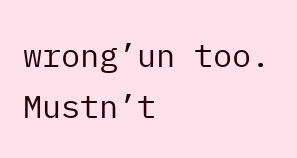wrong’un too. Mustn’t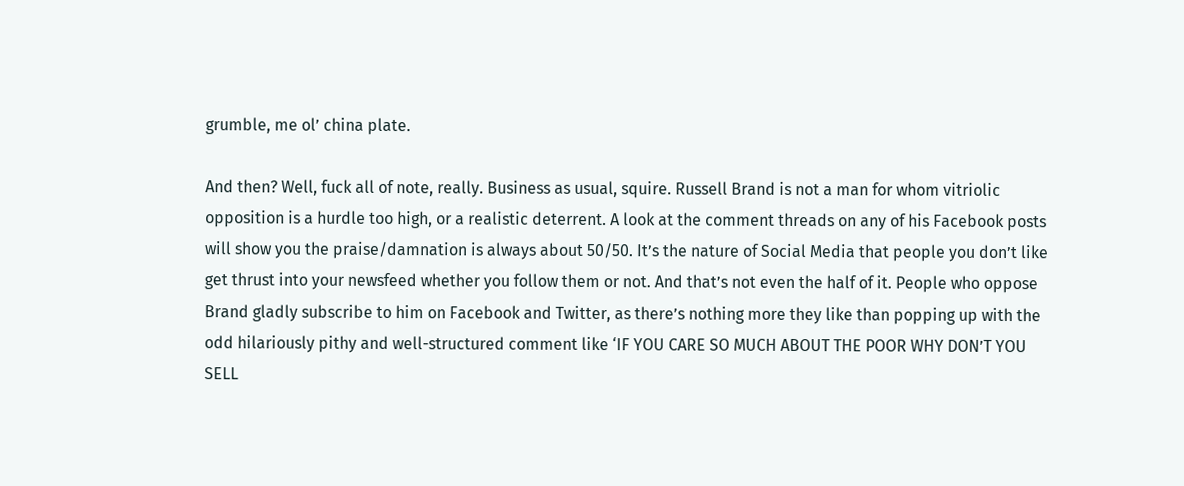grumble, me ol’ china plate.

And then? Well, fuck all of note, really. Business as usual, squire. Russell Brand is not a man for whom vitriolic opposition is a hurdle too high, or a realistic deterrent. A look at the comment threads on any of his Facebook posts will show you the praise/damnation is always about 50/50. It’s the nature of Social Media that people you don’t like get thrust into your newsfeed whether you follow them or not. And that’s not even the half of it. People who oppose Brand gladly subscribe to him on Facebook and Twitter, as there’s nothing more they like than popping up with the odd hilariously pithy and well-structured comment like ‘IF YOU CARE SO MUCH ABOUT THE POOR WHY DON’T YOU SELL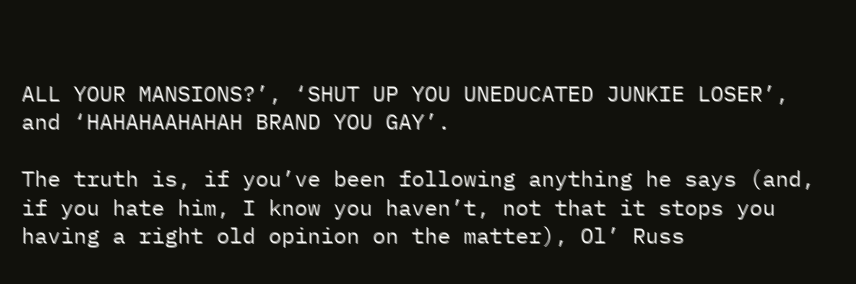ALL YOUR MANSIONS?’, ‘SHUT UP YOU UNEDUCATED JUNKIE LOSER’, and ‘HAHAHAAHAHAH BRAND YOU GAY’.

The truth is, if you’ve been following anything he says (and, if you hate him, I know you haven’t, not that it stops you having a right old opinion on the matter), Ol’ Russ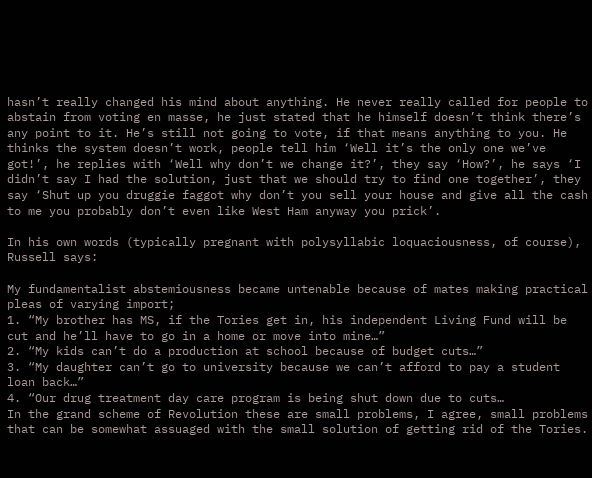hasn’t really changed his mind about anything. He never really called for people to abstain from voting en masse, he just stated that he himself doesn’t think there’s any point to it. He’s still not going to vote, if that means anything to you. He thinks the system doesn’t work, people tell him ‘Well it’s the only one we’ve got!’, he replies with ‘Well why don’t we change it?’, they say ‘How?’, he says ‘I didn’t say I had the solution, just that we should try to find one together’, they say ‘Shut up you druggie faggot why don’t you sell your house and give all the cash to me you probably don’t even like West Ham anyway you prick’.

In his own words (typically pregnant with polysyllabic loquaciousness, of course), Russell says:

My fundamentalist abstemiousness became untenable because of mates making practical pleas of varying import;
1. “My brother has MS, if the Tories get in, his independent Living Fund will be cut and he’ll have to go in a home or move into mine…”
2. “My kids can’t do a production at school because of budget cuts…”
3. “My daughter can’t go to university because we can’t afford to pay a student loan back…”
4. “Our drug treatment day care program is being shut down due to cuts…
In the grand scheme of Revolution these are small problems, I agree, small problems that can be somewhat assuaged with the small solution of getting rid of the Tories.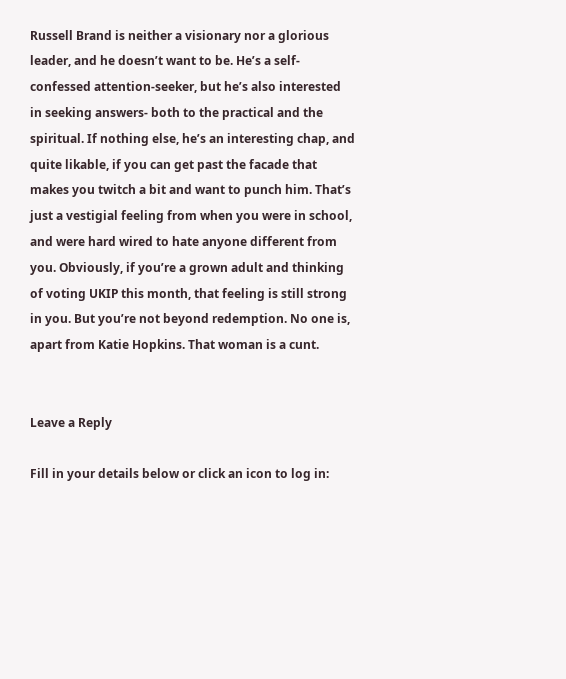Russell Brand is neither a visionary nor a glorious leader, and he doesn’t want to be. He’s a self-confessed attention-seeker, but he’s also interested in seeking answers- both to the practical and the spiritual. If nothing else, he’s an interesting chap, and quite likable, if you can get past the facade that makes you twitch a bit and want to punch him. That’s just a vestigial feeling from when you were in school, and were hard wired to hate anyone different from you. Obviously, if you’re a grown adult and thinking of voting UKIP this month, that feeling is still strong in you. But you’re not beyond redemption. No one is, apart from Katie Hopkins. That woman is a cunt.


Leave a Reply

Fill in your details below or click an icon to log in: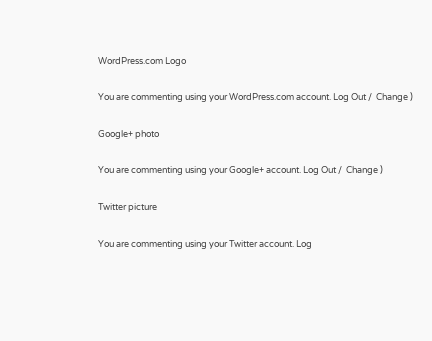WordPress.com Logo

You are commenting using your WordPress.com account. Log Out /  Change )

Google+ photo

You are commenting using your Google+ account. Log Out /  Change )

Twitter picture

You are commenting using your Twitter account. Log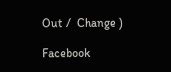Out /  Change )

Facebook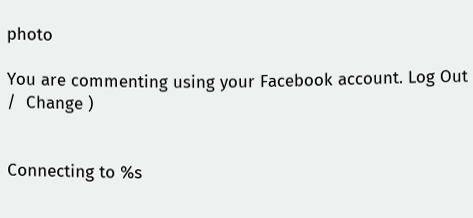photo

You are commenting using your Facebook account. Log Out /  Change )


Connecting to %s